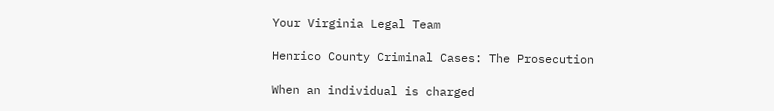Your Virginia Legal Team

Henrico County Criminal Cases: The Prosecution

When an individual is charged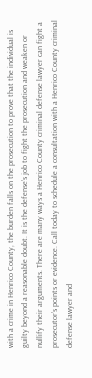with a crime in Henrico County, the burden falls on the prosecution to prove that the individual is guilty beyond a reasonable doubt. It is the defense’s job to fight the prosecution and weaken or nullify their arguments. There are many ways a Henrico County criminal defense lawyer can fight a prosecutor’s points or evidence. Call today to schedule a consultation with a Henrico County criminal defense lawyer and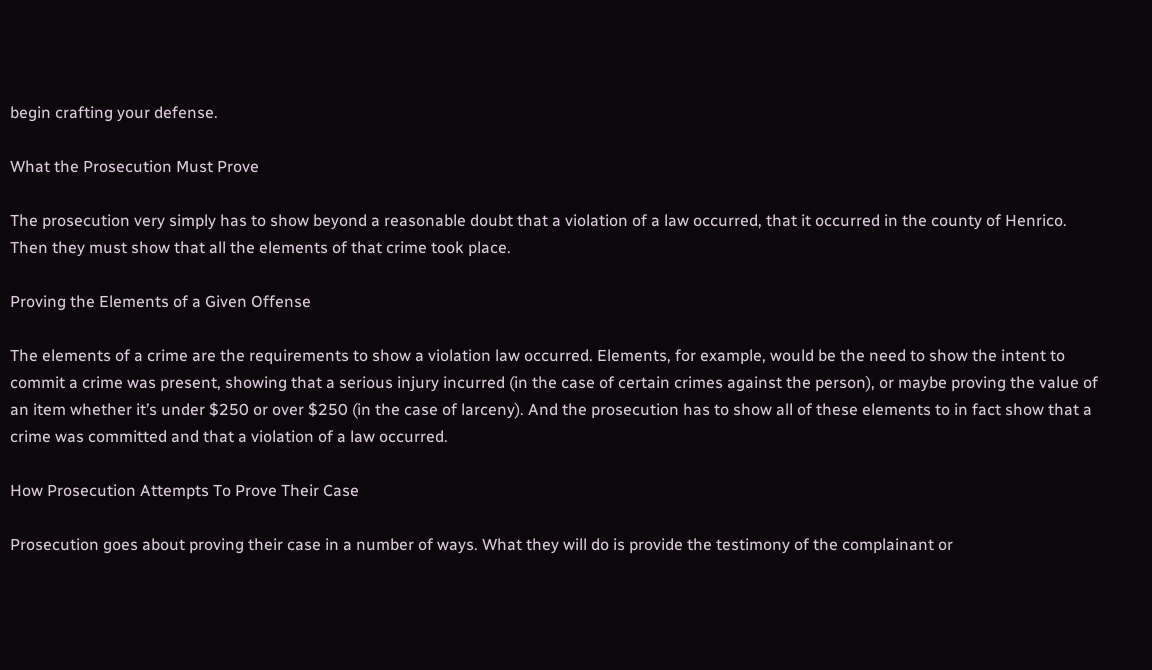begin crafting your defense.

What the Prosecution Must Prove

The prosecution very simply has to show beyond a reasonable doubt that a violation of a law occurred, that it occurred in the county of Henrico. Then they must show that all the elements of that crime took place.

Proving the Elements of a Given Offense

The elements of a crime are the requirements to show a violation law occurred. Elements, for example, would be the need to show the intent to commit a crime was present, showing that a serious injury incurred (in the case of certain crimes against the person), or maybe proving the value of an item whether it’s under $250 or over $250 (in the case of larceny). And the prosecution has to show all of these elements to in fact show that a crime was committed and that a violation of a law occurred.

How Prosecution Attempts To Prove Their Case

Prosecution goes about proving their case in a number of ways. What they will do is provide the testimony of the complainant or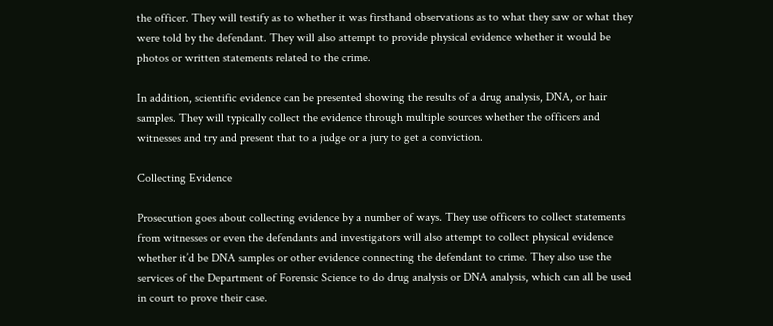the officer. They will testify as to whether it was firsthand observations as to what they saw or what they were told by the defendant. They will also attempt to provide physical evidence whether it would be photos or written statements related to the crime.

In addition, scientific evidence can be presented showing the results of a drug analysis, DNA, or hair samples. They will typically collect the evidence through multiple sources whether the officers and witnesses and try and present that to a judge or a jury to get a conviction.

Collecting Evidence

Prosecution goes about collecting evidence by a number of ways. They use officers to collect statements from witnesses or even the defendants and investigators will also attempt to collect physical evidence whether it’d be DNA samples or other evidence connecting the defendant to crime. They also use the services of the Department of Forensic Science to do drug analysis or DNA analysis, which can all be used in court to prove their case.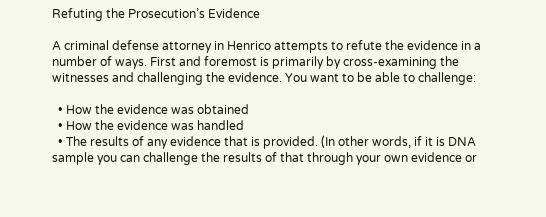Refuting the Prosecution’s Evidence

A criminal defense attorney in Henrico attempts to refute the evidence in a number of ways. First and foremost is primarily by cross-examining the witnesses and challenging the evidence. You want to be able to challenge:

  • How the evidence was obtained
  • How the evidence was handled
  • The results of any evidence that is provided. (In other words, if it is DNA sample you can challenge the results of that through your own evidence or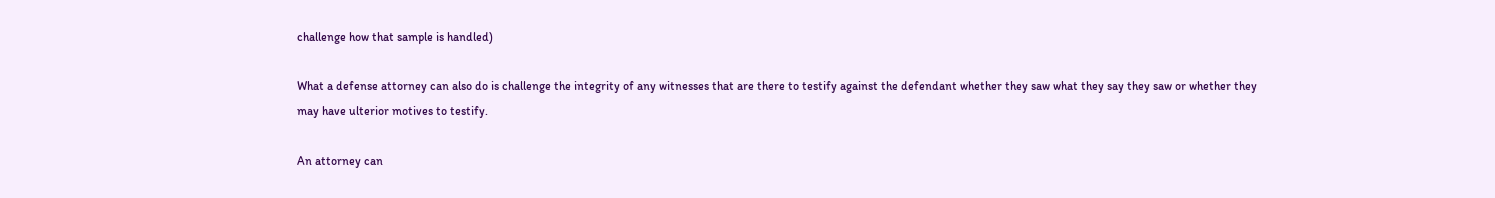challenge how that sample is handled)

What a defense attorney can also do is challenge the integrity of any witnesses that are there to testify against the defendant whether they saw what they say they saw or whether they may have ulterior motives to testify.

An attorney can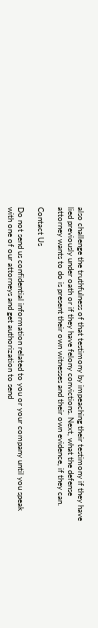also challenge the truthfulness of that testimony by impeaching their testimony if they have lied previously under oath or if they have felony convictions. Next, what the defense attorney wants to do is present their own witnesses and their own evidence, if they can.

Contact Us

Do not send us confidential information related to you or your company until you speak with one of our attorneys and get authorization to send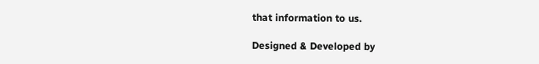that information to us.

Designed & Developed by